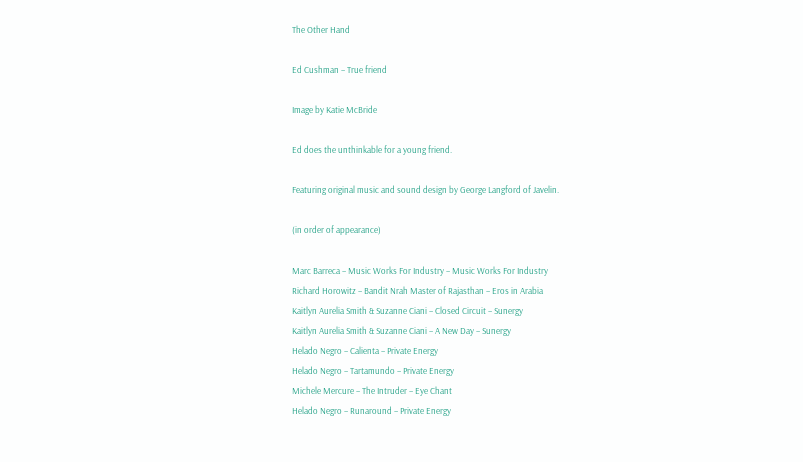The Other Hand

Ed Cushman – True friend

Image by Katie McBride

Ed does the unthinkable for a young friend.

Featuring original music and sound design by George Langford of Javelin.

(in order of appearance)

Marc Barreca – Music Works For Industry – Music Works For Industry
Richard Horowitz – Bandit Nrah Master of Rajasthan – Eros in Arabia
Kaitlyn Aurelia Smith & Suzanne Ciani – Closed Circuit – Sunergy
Kaitlyn Aurelia Smith & Suzanne Ciani – A New Day – Sunergy
Helado Negro – Calienta – Private Energy
Helado Negro – Tartamundo – Private Energy
Michele Mercure – The Intruder – Eye Chant
Helado Negro – Runaround – Private Energy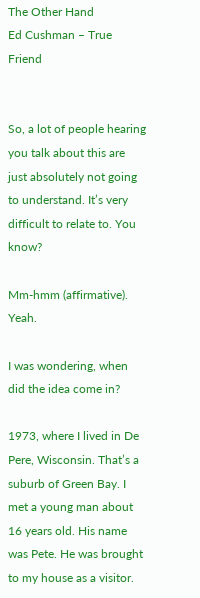The Other Hand
Ed Cushman – True Friend


So, a lot of people hearing you talk about this are just absolutely not going to understand. It’s very difficult to relate to. You know?

Mm-hmm (affirmative). Yeah.

I was wondering, when did the idea come in?

1973, where I lived in De Pere, Wisconsin. That’s a suburb of Green Bay. I met a young man about 16 years old. His name was Pete. He was brought to my house as a visitor.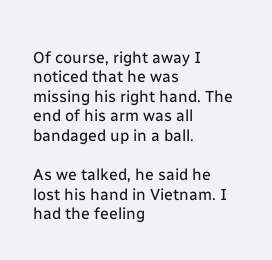Of course, right away I noticed that he was missing his right hand. The end of his arm was all bandaged up in a ball.

As we talked, he said he lost his hand in Vietnam. I had the feeling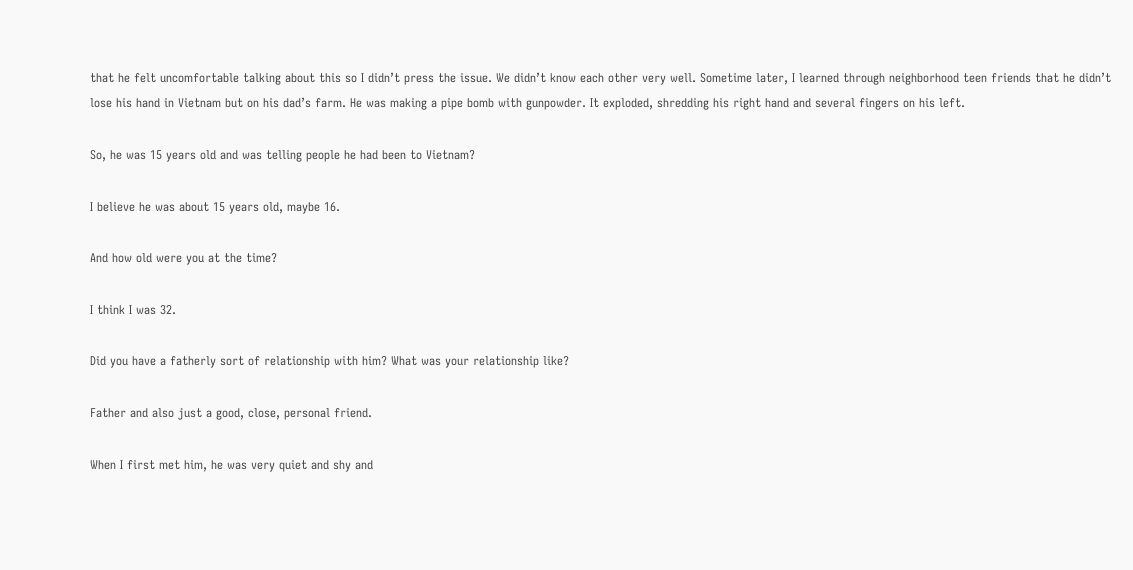that he felt uncomfortable talking about this so I didn’t press the issue. We didn’t know each other very well. Sometime later, I learned through neighborhood teen friends that he didn’t lose his hand in Vietnam but on his dad’s farm. He was making a pipe bomb with gunpowder. It exploded, shredding his right hand and several fingers on his left.

So, he was 15 years old and was telling people he had been to Vietnam?

I believe he was about 15 years old, maybe 16.

And how old were you at the time?

I think I was 32.

Did you have a fatherly sort of relationship with him? What was your relationship like?

Father and also just a good, close, personal friend.

When I first met him, he was very quiet and shy and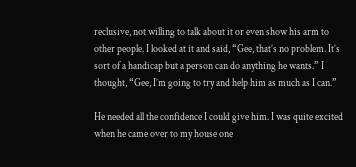reclusive, not willing to talk about it or even show his arm to other people. I looked at it and said, “Gee, that’s no problem. It’s sort of a handicap but a person can do anything he wants.” I thought, “Gee, I’m going to try and help him as much as I can.”

He needed all the confidence I could give him. I was quite excited when he came over to my house one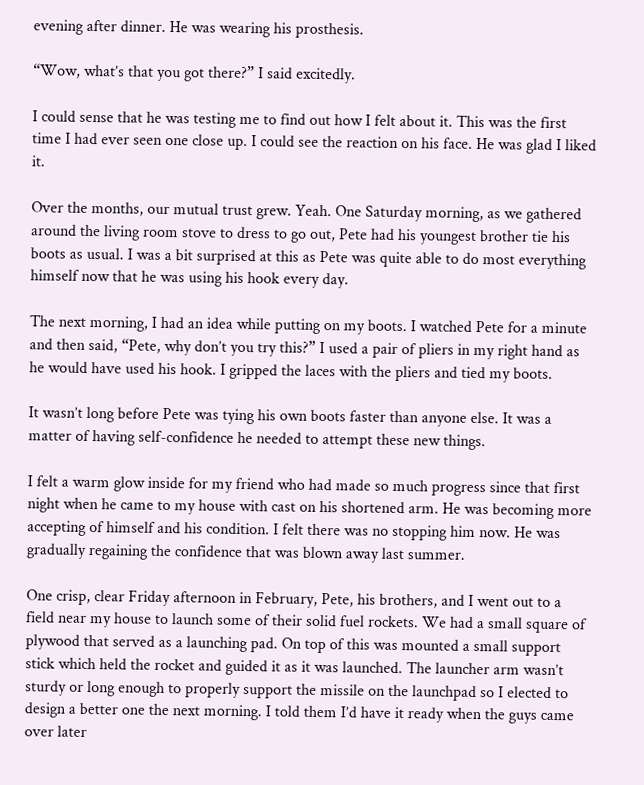evening after dinner. He was wearing his prosthesis.

“Wow, what’s that you got there?” I said excitedly.

I could sense that he was testing me to find out how I felt about it. This was the first time I had ever seen one close up. I could see the reaction on his face. He was glad I liked it.

Over the months, our mutual trust grew. Yeah. One Saturday morning, as we gathered around the living room stove to dress to go out, Pete had his youngest brother tie his boots as usual. I was a bit surprised at this as Pete was quite able to do most everything himself now that he was using his hook every day.

The next morning, I had an idea while putting on my boots. I watched Pete for a minute and then said, “Pete, why don’t you try this?” I used a pair of pliers in my right hand as he would have used his hook. I gripped the laces with the pliers and tied my boots.

It wasn’t long before Pete was tying his own boots faster than anyone else. It was a matter of having self-confidence he needed to attempt these new things.

I felt a warm glow inside for my friend who had made so much progress since that first night when he came to my house with cast on his shortened arm. He was becoming more accepting of himself and his condition. I felt there was no stopping him now. He was gradually regaining the confidence that was blown away last summer.

One crisp, clear Friday afternoon in February, Pete, his brothers, and I went out to a field near my house to launch some of their solid fuel rockets. We had a small square of plywood that served as a launching pad. On top of this was mounted a small support stick which held the rocket and guided it as it was launched. The launcher arm wasn’t sturdy or long enough to properly support the missile on the launchpad so I elected to design a better one the next morning. I told them I’d have it ready when the guys came over later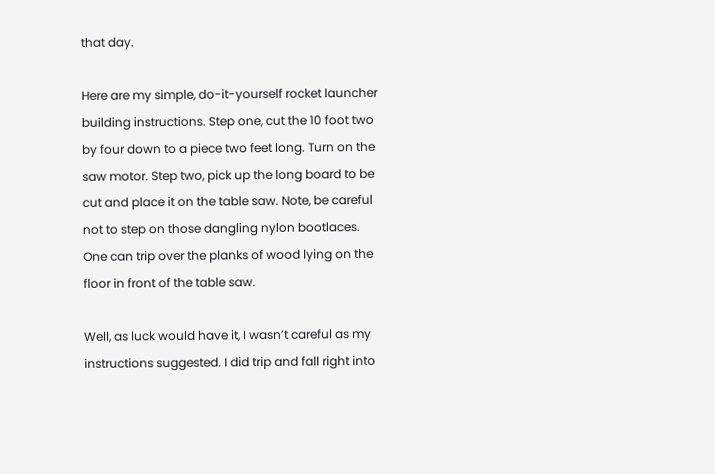that day.

Here are my simple, do-it-yourself rocket launcher building instructions. Step one, cut the 10 foot two by four down to a piece two feet long. Turn on the saw motor. Step two, pick up the long board to be cut and place it on the table saw. Note, be careful not to step on those dangling nylon bootlaces. One can trip over the planks of wood lying on the floor in front of the table saw.

Well, as luck would have it, I wasn’t careful as my instructions suggested. I did trip and fall right into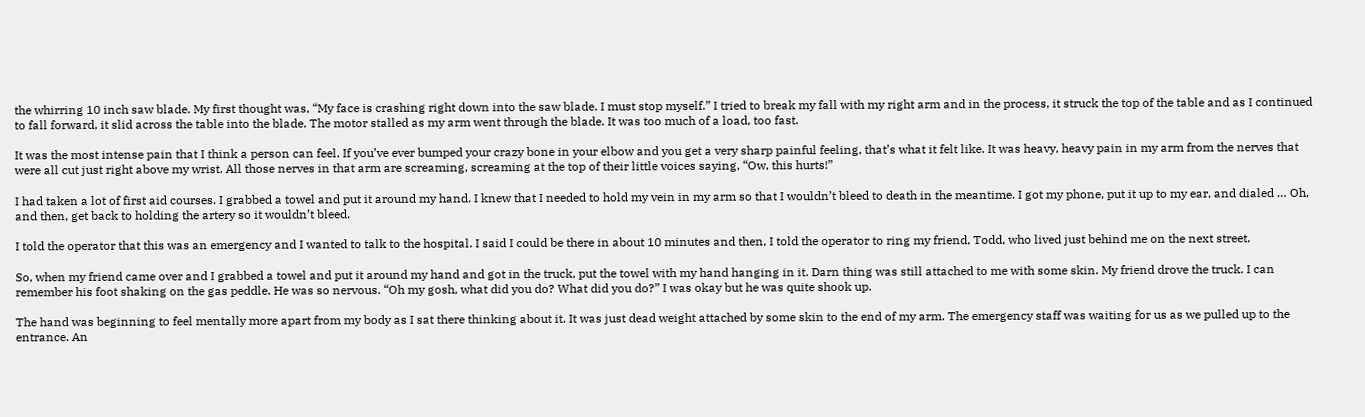the whirring 10 inch saw blade. My first thought was, “My face is crashing right down into the saw blade. I must stop myself.” I tried to break my fall with my right arm and in the process, it struck the top of the table and as I continued to fall forward, it slid across the table into the blade. The motor stalled as my arm went through the blade. It was too much of a load, too fast.

It was the most intense pain that I think a person can feel. If you’ve ever bumped your crazy bone in your elbow and you get a very sharp painful feeling, that’s what it felt like. It was heavy, heavy pain in my arm from the nerves that were all cut just right above my wrist. All those nerves in that arm are screaming, screaming at the top of their little voices saying, “Ow, this hurts!”

I had taken a lot of first aid courses. I grabbed a towel and put it around my hand. I knew that I needed to hold my vein in my arm so that I wouldn’t bleed to death in the meantime. I got my phone, put it up to my ear, and dialed … Oh, and then, get back to holding the artery so it wouldn’t bleed.

I told the operator that this was an emergency and I wanted to talk to the hospital. I said I could be there in about 10 minutes and then, I told the operator to ring my friend, Todd, who lived just behind me on the next street.

So, when my friend came over and I grabbed a towel and put it around my hand and got in the truck, put the towel with my hand hanging in it. Darn thing was still attached to me with some skin. My friend drove the truck. I can remember his foot shaking on the gas peddle. He was so nervous. “Oh my gosh, what did you do? What did you do?” I was okay but he was quite shook up.

The hand was beginning to feel mentally more apart from my body as I sat there thinking about it. It was just dead weight attached by some skin to the end of my arm. The emergency staff was waiting for us as we pulled up to the entrance. An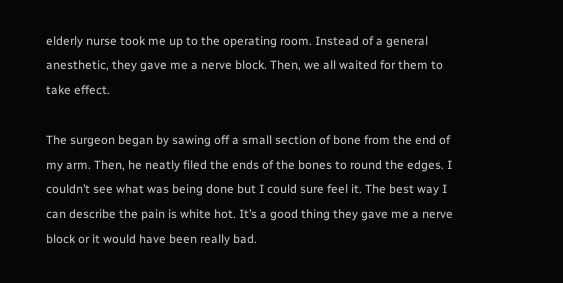elderly nurse took me up to the operating room. Instead of a general anesthetic, they gave me a nerve block. Then, we all waited for them to take effect.

The surgeon began by sawing off a small section of bone from the end of my arm. Then, he neatly filed the ends of the bones to round the edges. I couldn’t see what was being done but I could sure feel it. The best way I can describe the pain is white hot. It’s a good thing they gave me a nerve block or it would have been really bad.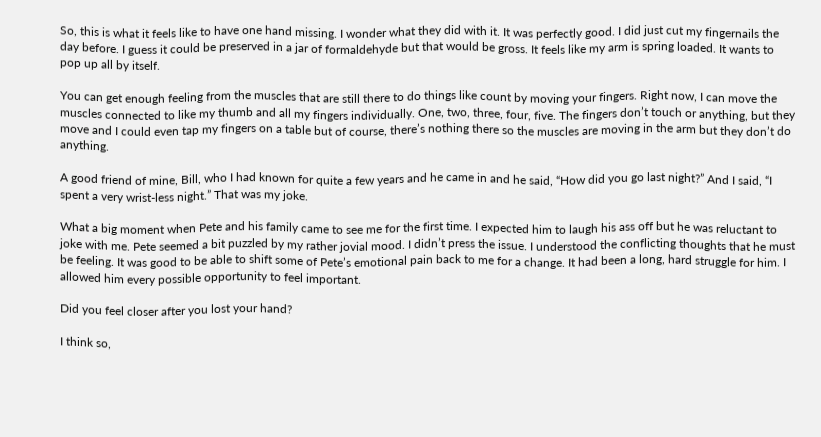So, this is what it feels like to have one hand missing. I wonder what they did with it. It was perfectly good. I did just cut my fingernails the day before. I guess it could be preserved in a jar of formaldehyde but that would be gross. It feels like my arm is spring loaded. It wants to pop up all by itself.

You can get enough feeling from the muscles that are still there to do things like count by moving your fingers. Right now, I can move the muscles connected to like my thumb and all my fingers individually. One, two, three, four, five. The fingers don’t touch or anything, but they move and I could even tap my fingers on a table but of course, there’s nothing there so the muscles are moving in the arm but they don’t do anything.

A good friend of mine, Bill, who I had known for quite a few years and he came in and he said, “How did you go last night?” And I said, “I spent a very wrist-less night.” That was my joke.

What a big moment when Pete and his family came to see me for the first time. I expected him to laugh his ass off but he was reluctant to joke with me. Pete seemed a bit puzzled by my rather jovial mood. I didn’t press the issue. I understood the conflicting thoughts that he must be feeling. It was good to be able to shift some of Pete’s emotional pain back to me for a change. It had been a long, hard struggle for him. I allowed him every possible opportunity to feel important.

Did you feel closer after you lost your hand?

I think so,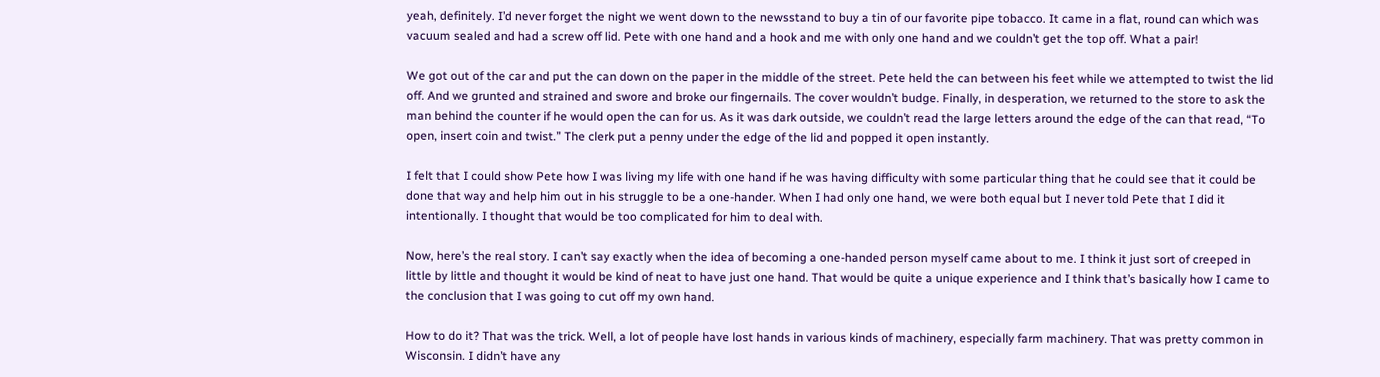yeah, definitely. I’d never forget the night we went down to the newsstand to buy a tin of our favorite pipe tobacco. It came in a flat, round can which was vacuum sealed and had a screw off lid. Pete with one hand and a hook and me with only one hand and we couldn’t get the top off. What a pair!

We got out of the car and put the can down on the paper in the middle of the street. Pete held the can between his feet while we attempted to twist the lid off. And we grunted and strained and swore and broke our fingernails. The cover wouldn’t budge. Finally, in desperation, we returned to the store to ask the man behind the counter if he would open the can for us. As it was dark outside, we couldn’t read the large letters around the edge of the can that read, “To open, insert coin and twist.” The clerk put a penny under the edge of the lid and popped it open instantly.

I felt that I could show Pete how I was living my life with one hand if he was having difficulty with some particular thing that he could see that it could be done that way and help him out in his struggle to be a one-hander. When I had only one hand, we were both equal but I never told Pete that I did it intentionally. I thought that would be too complicated for him to deal with.

Now, here’s the real story. I can’t say exactly when the idea of becoming a one-handed person myself came about to me. I think it just sort of creeped in little by little and thought it would be kind of neat to have just one hand. That would be quite a unique experience and I think that’s basically how I came to the conclusion that I was going to cut off my own hand.

How to do it? That was the trick. Well, a lot of people have lost hands in various kinds of machinery, especially farm machinery. That was pretty common in Wisconsin. I didn’t have any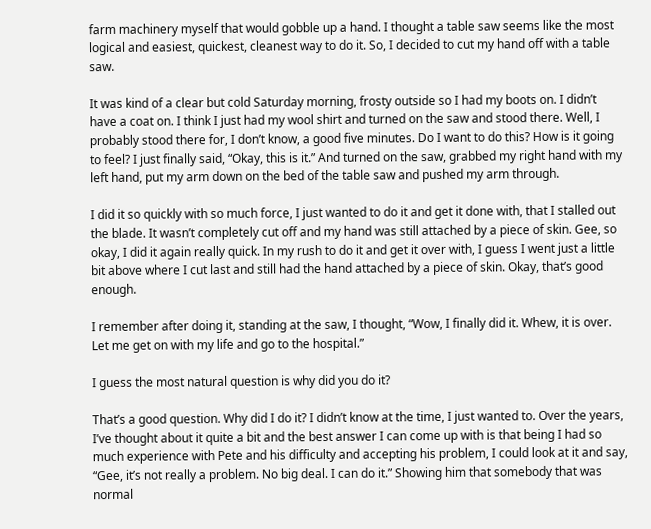farm machinery myself that would gobble up a hand. I thought a table saw seems like the most logical and easiest, quickest, cleanest way to do it. So, I decided to cut my hand off with a table saw.

It was kind of a clear but cold Saturday morning, frosty outside so I had my boots on. I didn’t have a coat on. I think I just had my wool shirt and turned on the saw and stood there. Well, I probably stood there for, I don’t know, a good five minutes. Do I want to do this? How is it going to feel? I just finally said, “Okay, this is it.” And turned on the saw, grabbed my right hand with my left hand, put my arm down on the bed of the table saw and pushed my arm through.

I did it so quickly with so much force, I just wanted to do it and get it done with, that I stalled out the blade. It wasn’t completely cut off and my hand was still attached by a piece of skin. Gee, so okay, I did it again really quick. In my rush to do it and get it over with, I guess I went just a little bit above where I cut last and still had the hand attached by a piece of skin. Okay, that’s good enough.

I remember after doing it, standing at the saw, I thought, “Wow, I finally did it. Whew, it is over. Let me get on with my life and go to the hospital.”

I guess the most natural question is why did you do it?

That’s a good question. Why did I do it? I didn’t know at the time, I just wanted to. Over the years, I’ve thought about it quite a bit and the best answer I can come up with is that being I had so much experience with Pete and his difficulty and accepting his problem, I could look at it and say, “Gee, it’s not really a problem. No big deal. I can do it.” Showing him that somebody that was normal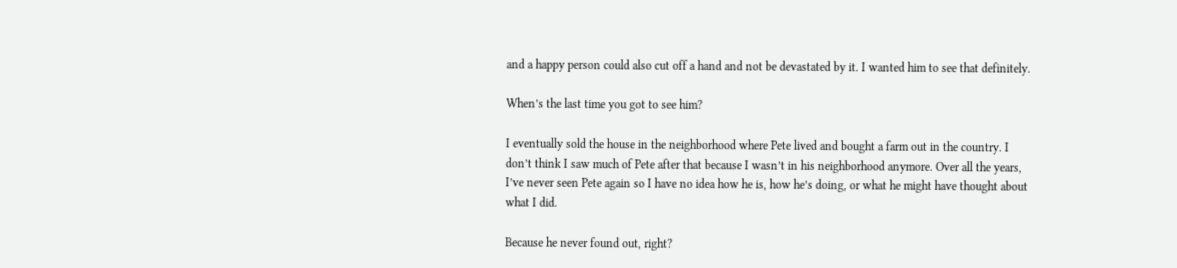and a happy person could also cut off a hand and not be devastated by it. I wanted him to see that definitely.

When’s the last time you got to see him?

I eventually sold the house in the neighborhood where Pete lived and bought a farm out in the country. I don’t think I saw much of Pete after that because I wasn’t in his neighborhood anymore. Over all the years, I’ve never seen Pete again so I have no idea how he is, how he’s doing, or what he might have thought about what I did.

Because he never found out, right?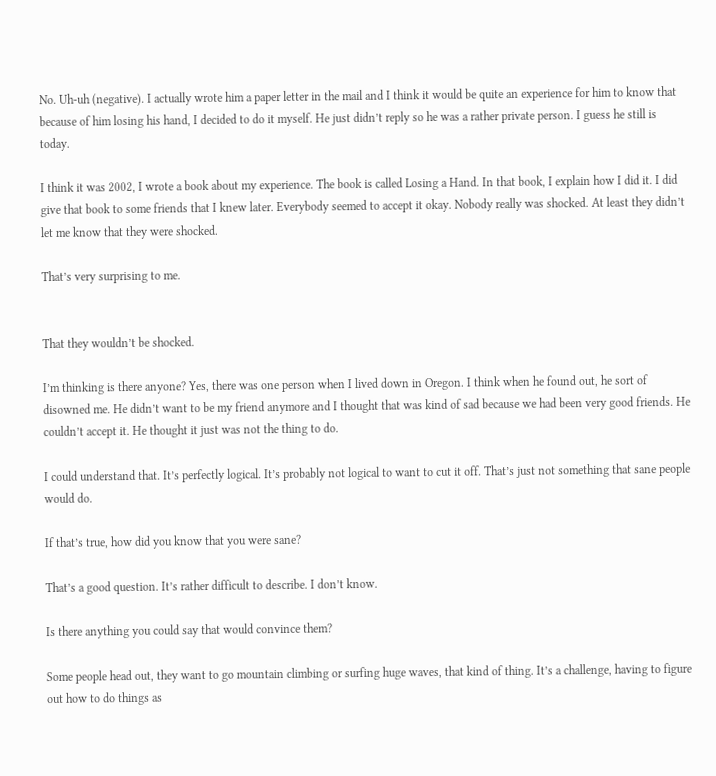No. Uh-uh (negative). I actually wrote him a paper letter in the mail and I think it would be quite an experience for him to know that because of him losing his hand, I decided to do it myself. He just didn’t reply so he was a rather private person. I guess he still is today.

I think it was 2002, I wrote a book about my experience. The book is called Losing a Hand. In that book, I explain how I did it. I did give that book to some friends that I knew later. Everybody seemed to accept it okay. Nobody really was shocked. At least they didn’t let me know that they were shocked.

That’s very surprising to me.


That they wouldn’t be shocked.

I’m thinking is there anyone? Yes, there was one person when I lived down in Oregon. I think when he found out, he sort of disowned me. He didn’t want to be my friend anymore and I thought that was kind of sad because we had been very good friends. He couldn’t accept it. He thought it just was not the thing to do.

I could understand that. It’s perfectly logical. It’s probably not logical to want to cut it off. That’s just not something that sane people would do.

If that’s true, how did you know that you were sane?

That’s a good question. It’s rather difficult to describe. I don’t know.

Is there anything you could say that would convince them?

Some people head out, they want to go mountain climbing or surfing huge waves, that kind of thing. It’s a challenge, having to figure out how to do things as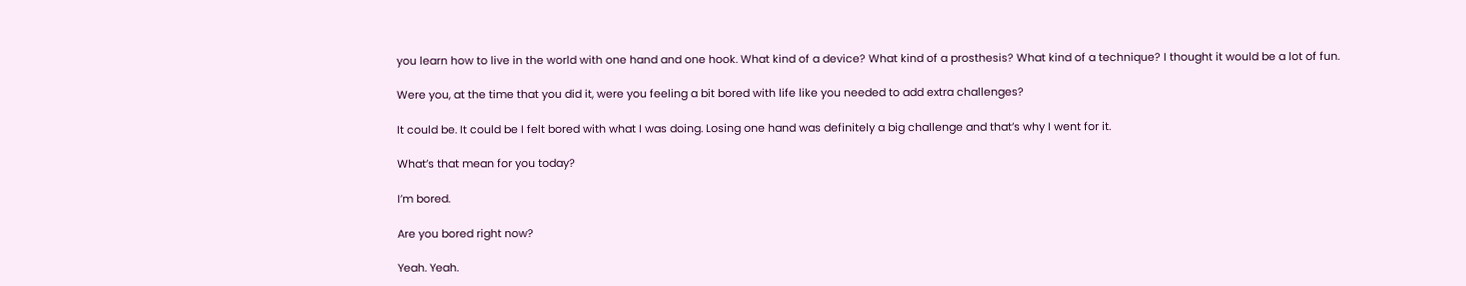you learn how to live in the world with one hand and one hook. What kind of a device? What kind of a prosthesis? What kind of a technique? I thought it would be a lot of fun.

Were you, at the time that you did it, were you feeling a bit bored with life like you needed to add extra challenges?

It could be. It could be I felt bored with what I was doing. Losing one hand was definitely a big challenge and that’s why I went for it.

What’s that mean for you today?

I’m bored.

Are you bored right now?

Yeah. Yeah.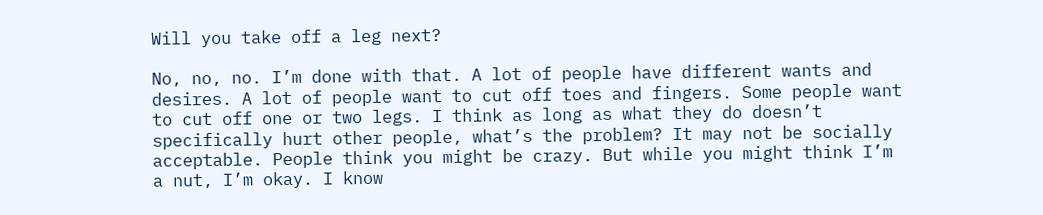Will you take off a leg next?

No, no, no. I’m done with that. A lot of people have different wants and desires. A lot of people want to cut off toes and fingers. Some people want to cut off one or two legs. I think as long as what they do doesn’t specifically hurt other people, what’s the problem? It may not be socially acceptable. People think you might be crazy. But while you might think I’m a nut, I’m okay. I know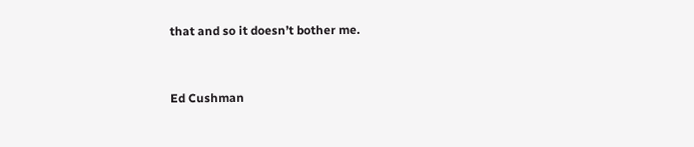that and so it doesn’t bother me.



Ed Cushman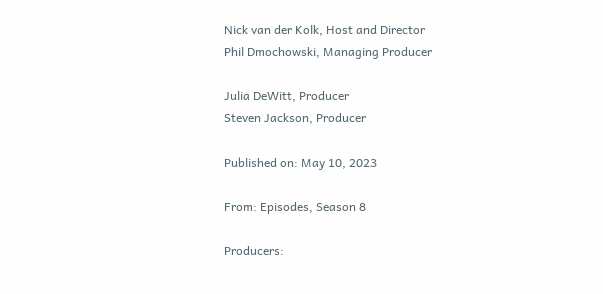Nick van der Kolk, Host and Director
Phil Dmochowski, Managing Producer

Julia DeWitt, Producer
Steven Jackson, Producer

Published on: May 10, 2023

From: Episodes, Season 8

Producers: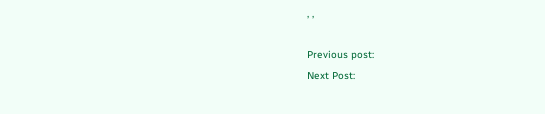, ,

Previous post:
Next Post: